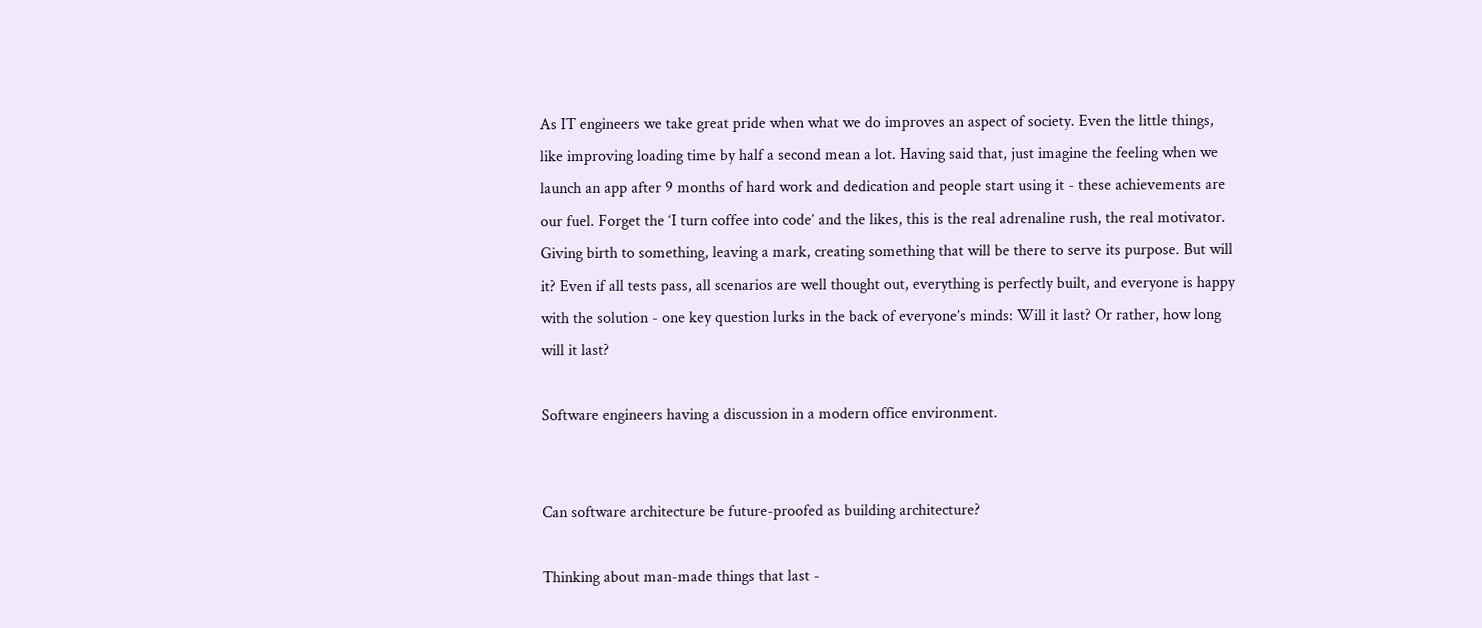As IT engineers we take great pride when what we do improves an aspect of society. Even the little things, like improving loading time by half a second mean a lot. Having said that, just imagine the feeling when we launch an app after 9 months of hard work and dedication and people start using it - these achievements are our fuel. Forget the ‘I turn coffee into code’ and the likes, this is the real adrenaline rush, the real motivator. Giving birth to something, leaving a mark, creating something that will be there to serve its purpose. But will it? Even if all tests pass, all scenarios are well thought out, everything is perfectly built, and everyone is happy with the solution - one key question lurks in the back of everyone’s minds: Will it last? Or rather, how long will it last?

Software engineers having a discussion in a modern office environment.


Can software architecture be future-proofed as building architecture?

Thinking about man-made things that last -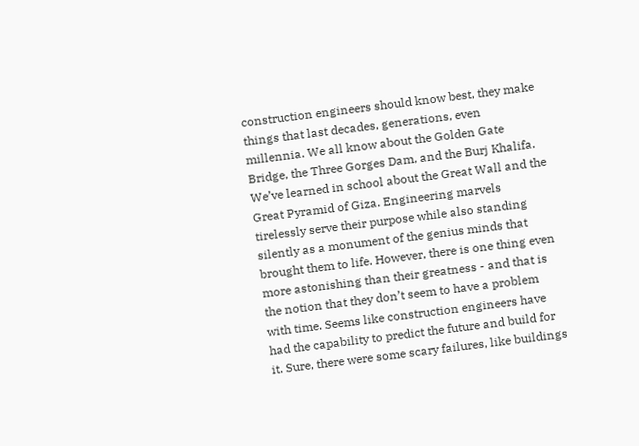construction engineers should know best, they make things that last decades, generations, even millennia. We all know about the Golden Gate Bridge, the Three Gorges Dam, and the Burj Khalifa. We’ve learned in school about the Great Wall and the Great Pyramid of Giza. Engineering marvels tirelessly serve their purpose while also standing silently as a monument of the genius minds that brought them to life. However, there is one thing even more astonishing than their greatness - and that is the notion that they don’t seem to have a problem with time. Seems like construction engineers have had the capability to predict the future and build for it. Sure, there were some scary failures, like buildings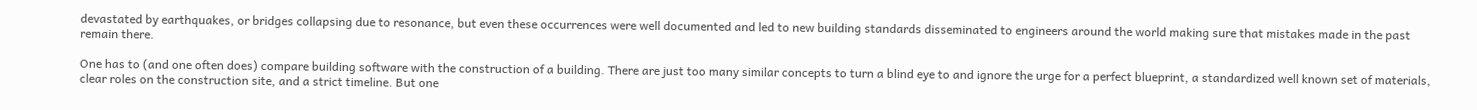devastated by earthquakes, or bridges collapsing due to resonance, but even these occurrences were well documented and led to new building standards disseminated to engineers around the world making sure that mistakes made in the past remain there.

One has to (and one often does) compare building software with the construction of a building. There are just too many similar concepts to turn a blind eye to and ignore the urge for a perfect blueprint, a standardized well known set of materials, clear roles on the construction site, and a strict timeline. But one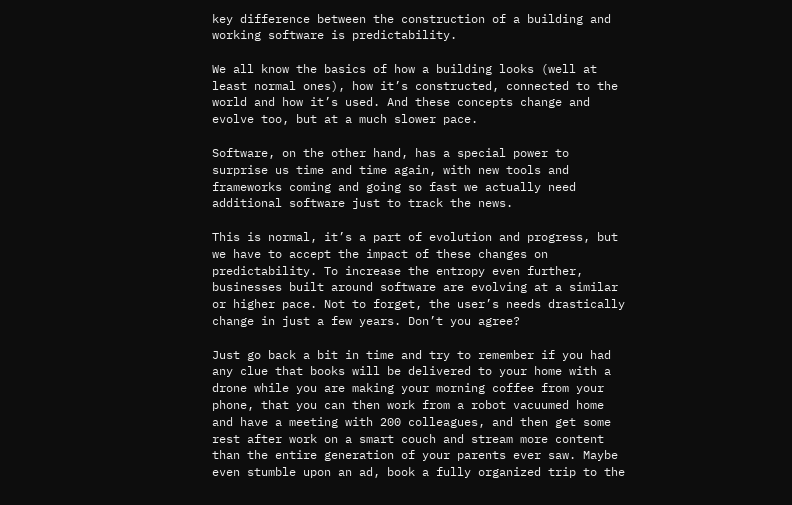key difference between the construction of a building and working software is predictability.

We all know the basics of how a building looks (well at least normal ones), how it’s constructed, connected to the world and how it’s used. And these concepts change and evolve too, but at a much slower pace.

Software, on the other hand, has a special power to surprise us time and time again, with new tools and frameworks coming and going so fast we actually need additional software just to track the news.

This is normal, it’s a part of evolution and progress, but we have to accept the impact of these changes on predictability. To increase the entropy even further, businesses built around software are evolving at a similar or higher pace. Not to forget, the user’s needs drastically change in just a few years. Don’t you agree?

Just go back a bit in time and try to remember if you had any clue that books will be delivered to your home with a drone while you are making your morning coffee from your phone, that you can then work from a robot vacuumed home and have a meeting with 200 colleagues, and then get some rest after work on a smart couch and stream more content than the entire generation of your parents ever saw. Maybe even stumble upon an ad, book a fully organized trip to the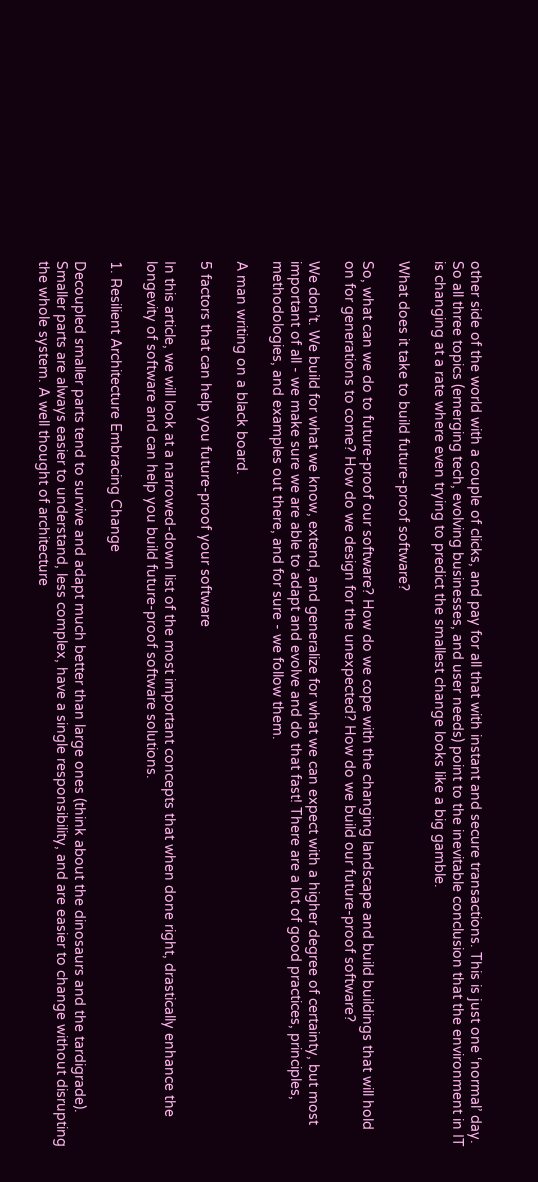other side of the world with a couple of clicks, and pay for all that with instant and secure transactions. This is just one ‘normal’ day. So all three topics (emerging tech, evolving businesses, and user needs) point to the inevitable conclusion that the environment in IT is changing at a rate where even trying to predict the smallest change looks like a big gamble.

What does it take to build future-proof software?

So, what can we do to future-proof our software? How do we cope with the changing landscape and build buildings that will hold on for generations to come? How do we design for the unexpected? How do we build our future-proof software?

We don’t. We build for what we know, extend, and generalize for what we can expect with a higher degree of certainty, but most important of all - we make sure we are able to adapt and evolve and do that fast! There are a lot of good practices, principles, methodologies, and examples out there, and for sure - we follow them.

A man writing on a black board.

5 factors that can help you future-proof your software

In this article, we will look at a narrowed-down list of the most important concepts that when done right, drastically enhance the longevity of software and can help you build future-proof software solutions.

1. Resilient Architecture Embracing Change

Decoupled smaller parts tend to survive and adapt much better than large ones (think about the dinosaurs and the tardigrade). Smaller parts are always easier to understand, less complex, have a single responsibility, and are easier to change without disrupting the whole system. A well thought of architecture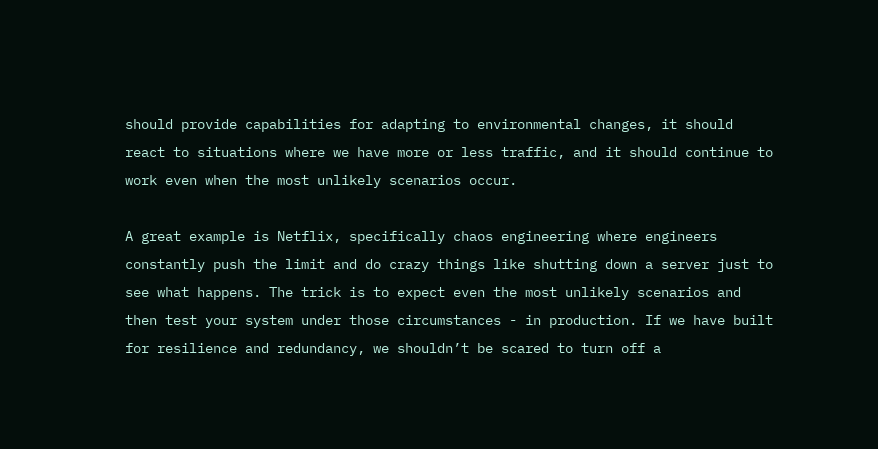should provide capabilities for adapting to environmental changes, it should react to situations where we have more or less traffic, and it should continue to work even when the most unlikely scenarios occur.

A great example is Netflix, specifically chaos engineering where engineers constantly push the limit and do crazy things like shutting down a server just to see what happens. The trick is to expect even the most unlikely scenarios and then test your system under those circumstances - in production. If we have built for resilience and redundancy, we shouldn’t be scared to turn off a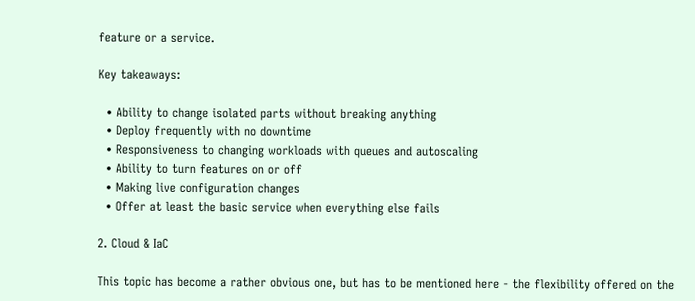feature or a service.

Key takeaways:

  • Ability to change isolated parts without breaking anything
  • Deploy frequently with no downtime
  • Responsiveness to changing workloads with queues and autoscaling
  • Ability to turn features on or off
  • Making live configuration changes
  • Offer at least the basic service when everything else fails

2. Cloud & IaC

This topic has become a rather obvious one, but has to be mentioned here - the flexibility offered on the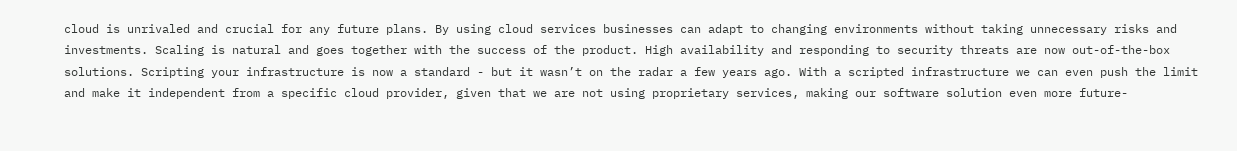cloud is unrivaled and crucial for any future plans. By using cloud services businesses can adapt to changing environments without taking unnecessary risks and investments. Scaling is natural and goes together with the success of the product. High availability and responding to security threats are now out-of-the-box solutions. Scripting your infrastructure is now a standard - but it wasn’t on the radar a few years ago. With a scripted infrastructure we can even push the limit and make it independent from a specific cloud provider, given that we are not using proprietary services, making our software solution even more future-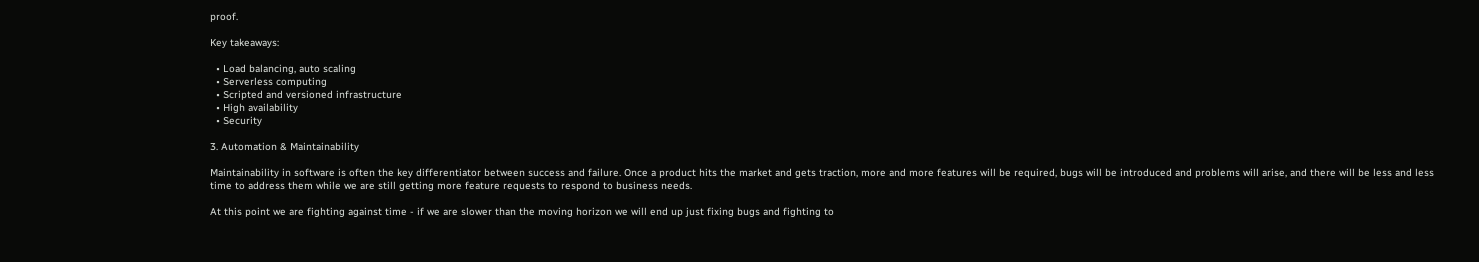proof.

Key takeaways:

  • Load balancing, auto scaling
  • Serverless computing
  • Scripted and versioned infrastructure
  • High availability
  • Security

3. Automation & Maintainability

Maintainability in software is often the key differentiator between success and failure. Once a product hits the market and gets traction, more and more features will be required, bugs will be introduced and problems will arise, and there will be less and less time to address them while we are still getting more feature requests to respond to business needs.

At this point we are fighting against time - if we are slower than the moving horizon we will end up just fixing bugs and fighting to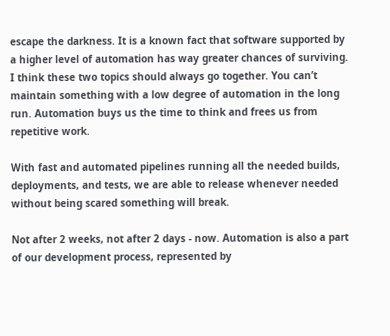escape the darkness. It is a known fact that software supported by a higher level of automation has way greater chances of surviving. I think these two topics should always go together. You can’t maintain something with a low degree of automation in the long run. Automation buys us the time to think and frees us from repetitive work.

With fast and automated pipelines running all the needed builds, deployments, and tests, we are able to release whenever needed without being scared something will break.

Not after 2 weeks, not after 2 days - now. Automation is also a part of our development process, represented by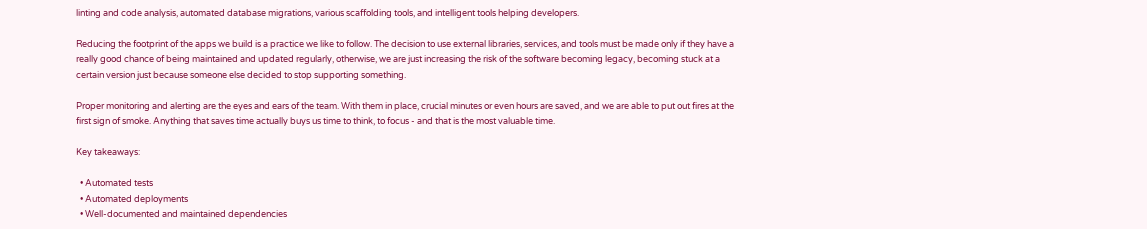linting and code analysis, automated database migrations, various scaffolding tools, and intelligent tools helping developers.

Reducing the footprint of the apps we build is a practice we like to follow. The decision to use external libraries, services, and tools must be made only if they have a really good chance of being maintained and updated regularly, otherwise, we are just increasing the risk of the software becoming legacy, becoming stuck at a certain version just because someone else decided to stop supporting something.

Proper monitoring and alerting are the eyes and ears of the team. With them in place, crucial minutes or even hours are saved, and we are able to put out fires at the first sign of smoke. Anything that saves time actually buys us time to think, to focus - and that is the most valuable time.

Key takeaways:

  • Automated tests
  • Automated deployments
  • Well-documented and maintained dependencies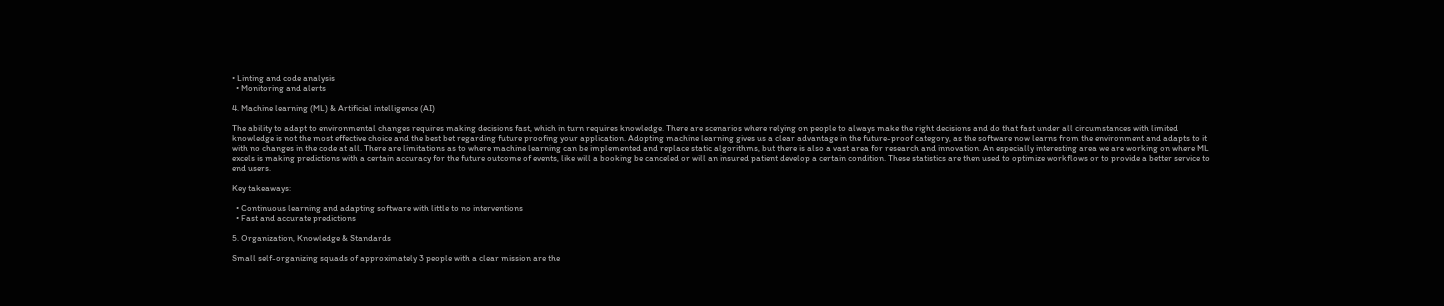• Linting and code analysis
  • Monitoring and alerts

4. Machine learning (ML) & Artificial intelligence (AI)

The ability to adapt to environmental changes requires making decisions fast, which in turn requires knowledge. There are scenarios where relying on people to always make the right decisions and do that fast under all circumstances with limited knowledge is not the most effective choice and the best bet regarding future proofing your application. Adopting machine learning gives us a clear advantage in the future-proof category, as the software now learns from the environment and adapts to it with no changes in the code at all. There are limitations as to where machine learning can be implemented and replace static algorithms, but there is also a vast area for research and innovation. An especially interesting area we are working on where ML excels is making predictions with a certain accuracy for the future outcome of events, like will a booking be canceled or will an insured patient develop a certain condition. These statistics are then used to optimize workflows or to provide a better service to end users.

Key takeaways:

  • Continuous learning and adapting software with little to no interventions
  • Fast and accurate predictions

5. Organization, Knowledge & Standards

Small self-organizing squads of approximately 3 people with a clear mission are the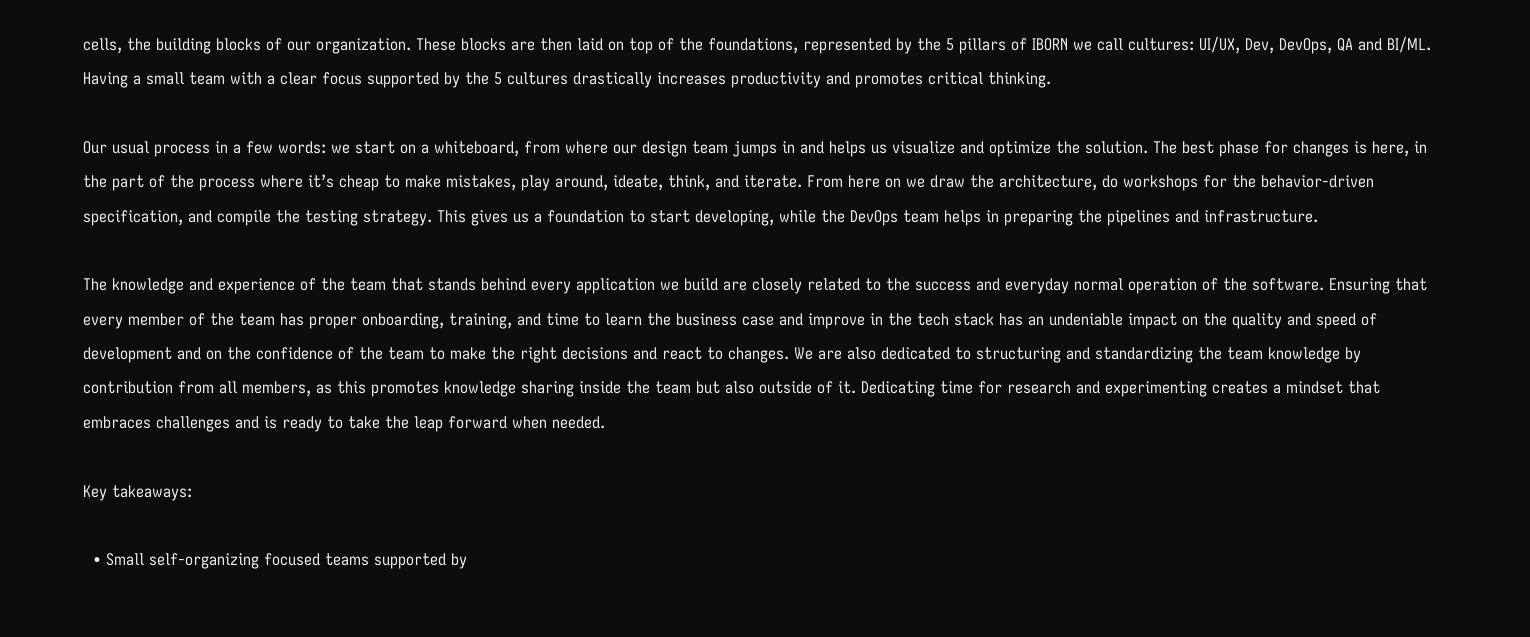cells, the building blocks of our organization. These blocks are then laid on top of the foundations, represented by the 5 pillars of IBORN we call cultures: UI/UX, Dev, DevOps, QA and BI/ML. Having a small team with a clear focus supported by the 5 cultures drastically increases productivity and promotes critical thinking.

Our usual process in a few words: we start on a whiteboard, from where our design team jumps in and helps us visualize and optimize the solution. The best phase for changes is here, in the part of the process where it’s cheap to make mistakes, play around, ideate, think, and iterate. From here on we draw the architecture, do workshops for the behavior-driven specification, and compile the testing strategy. This gives us a foundation to start developing, while the DevOps team helps in preparing the pipelines and infrastructure.

The knowledge and experience of the team that stands behind every application we build are closely related to the success and everyday normal operation of the software. Ensuring that every member of the team has proper onboarding, training, and time to learn the business case and improve in the tech stack has an undeniable impact on the quality and speed of development and on the confidence of the team to make the right decisions and react to changes. We are also dedicated to structuring and standardizing the team knowledge by contribution from all members, as this promotes knowledge sharing inside the team but also outside of it. Dedicating time for research and experimenting creates a mindset that embraces challenges and is ready to take the leap forward when needed.

Key takeaways:

  • Small self-organizing focused teams supported by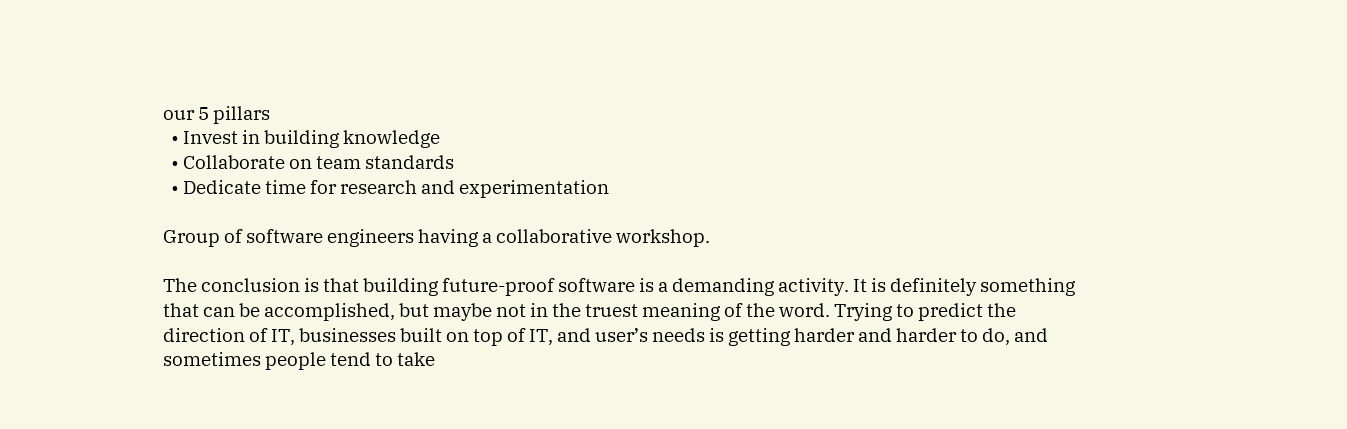our 5 pillars
  • Invest in building knowledge
  • Collaborate on team standards
  • Dedicate time for research and experimentation

Group of software engineers having a collaborative workshop.

The conclusion is that building future-proof software is a demanding activity. It is definitely something that can be accomplished, but maybe not in the truest meaning of the word. Trying to predict the direction of IT, businesses built on top of IT, and user’s needs is getting harder and harder to do, and sometimes people tend to take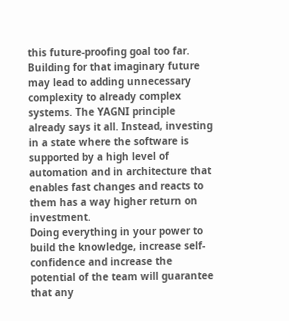this future-proofing goal too far.
Building for that imaginary future may lead to adding unnecessary complexity to already complex systems. The YAGNI principle already says it all. Instead, investing in a state where the software is supported by a high level of automation and in architecture that enables fast changes and reacts to them has a way higher return on investment.
Doing everything in your power to build the knowledge, increase self-confidence and increase the potential of the team will guarantee that any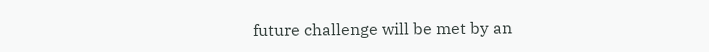future challenge will be met by an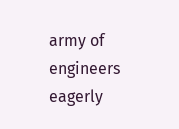army of engineers eagerly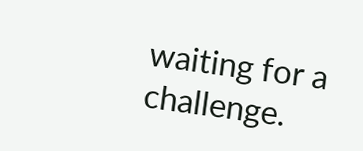waiting for a challenge.